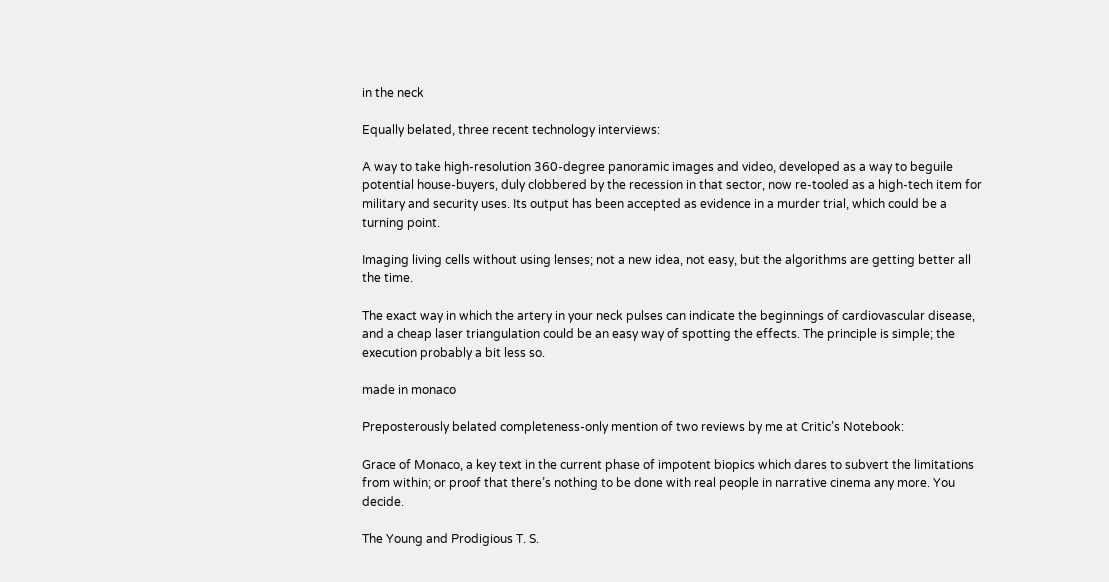in the neck

Equally belated, three recent technology interviews:

A way to take high-resolution 360-degree panoramic images and video, developed as a way to beguile potential house-buyers, duly clobbered by the recession in that sector, now re-tooled as a high-tech item for military and security uses. Its output has been accepted as evidence in a murder trial, which could be a turning point.

Imaging living cells without using lenses; not a new idea, not easy, but the algorithms are getting better all the time.

The exact way in which the artery in your neck pulses can indicate the beginnings of cardiovascular disease, and a cheap laser triangulation could be an easy way of spotting the effects. The principle is simple; the execution probably a bit less so.

made in monaco

Preposterously belated completeness-only mention of two reviews by me at Critic’s Notebook:

Grace of Monaco, a key text in the current phase of impotent biopics which dares to subvert the limitations from within; or proof that there’s nothing to be done with real people in narrative cinema any more. You decide.

The Young and Prodigious T. S.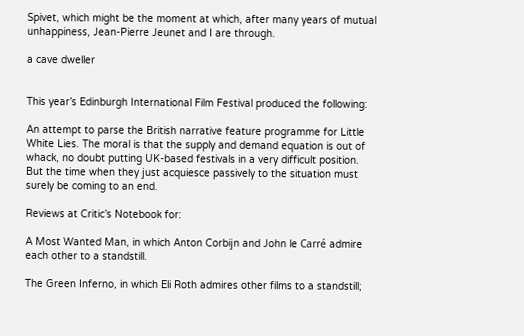Spivet, which might be the moment at which, after many years of mutual unhappiness, Jean-Pierre Jeunet and I are through.

a cave dweller


This year’s Edinburgh International Film Festival produced the following:

An attempt to parse the British narrative feature programme for Little White Lies. The moral is that the supply and demand equation is out of whack, no doubt putting UK-based festivals in a very difficult position. But the time when they just acquiesce passively to the situation must surely be coming to an end.

Reviews at Critic’s Notebook for:

A Most Wanted Man, in which Anton Corbijn and John le Carré admire each other to a standstill.

The Green Inferno, in which Eli Roth admires other films to a standstill;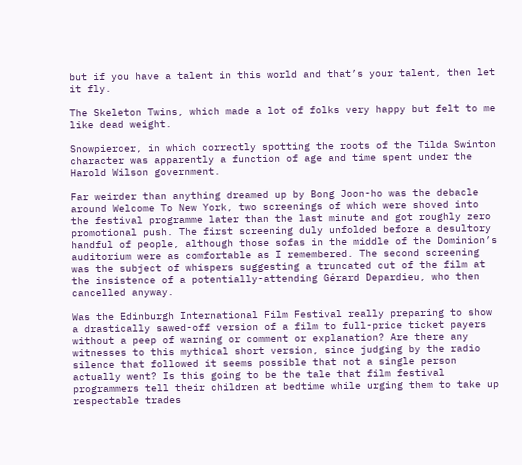but if you have a talent in this world and that’s your talent, then let it fly.

The Skeleton Twins, which made a lot of folks very happy but felt to me like dead weight.

Snowpiercer, in which correctly spotting the roots of the Tilda Swinton character was apparently a function of age and time spent under the Harold Wilson government.

Far weirder than anything dreamed up by Bong Joon-ho was the debacle around Welcome To New York, two screenings of which were shoved into the festival programme later than the last minute and got roughly zero promotional push. The first screening duly unfolded before a desultory handful of people, although those sofas in the middle of the Dominion’s auditorium were as comfortable as I remembered. The second screening was the subject of whispers suggesting a truncated cut of the film at the insistence of a potentially-attending Gérard Depardieu, who then cancelled anyway.

Was the Edinburgh International Film Festival really preparing to show a drastically sawed-off version of a film to full-price ticket payers without a peep of warning or comment or explanation? Are there any witnesses to this mythical short version, since judging by the radio silence that followed it seems possible that not a single person actually went? Is this going to be the tale that film festival programmers tell their children at bedtime while urging them to take up respectable trades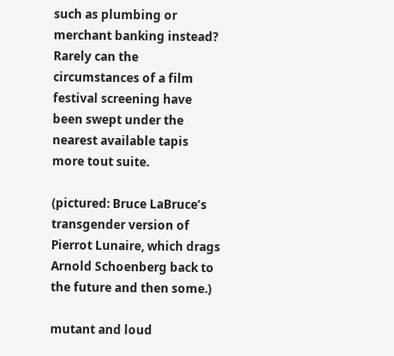such as plumbing or merchant banking instead? Rarely can the circumstances of a film festival screening have been swept under the nearest available tapis more tout suite.

(pictured: Bruce LaBruce’s transgender version of Pierrot Lunaire, which drags Arnold Schoenberg back to the future and then some.)

mutant and loud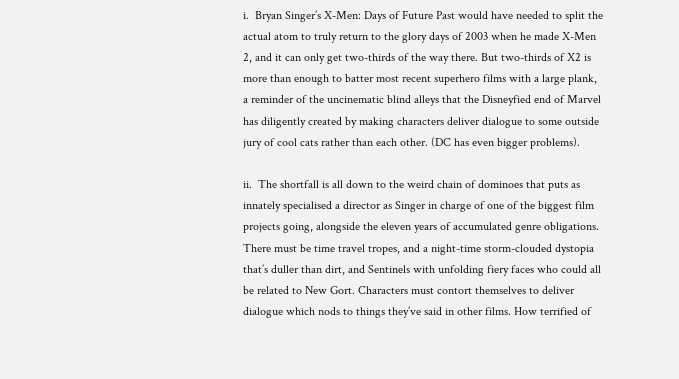i.  Bryan Singer’s X-Men: Days of Future Past would have needed to split the actual atom to truly return to the glory days of 2003 when he made X-Men 2, and it can only get two-thirds of the way there. But two-thirds of X2 is more than enough to batter most recent superhero films with a large plank, a reminder of the uncinematic blind alleys that the Disneyfied end of Marvel has diligently created by making characters deliver dialogue to some outside jury of cool cats rather than each other. (DC has even bigger problems).

ii.  The shortfall is all down to the weird chain of dominoes that puts as innately specialised a director as Singer in charge of one of the biggest film projects going, alongside the eleven years of accumulated genre obligations. There must be time travel tropes, and a night-time storm-clouded dystopia that’s duller than dirt, and Sentinels with unfolding fiery faces who could all be related to New Gort. Characters must contort themselves to deliver dialogue which nods to things they’ve said in other films. How terrified of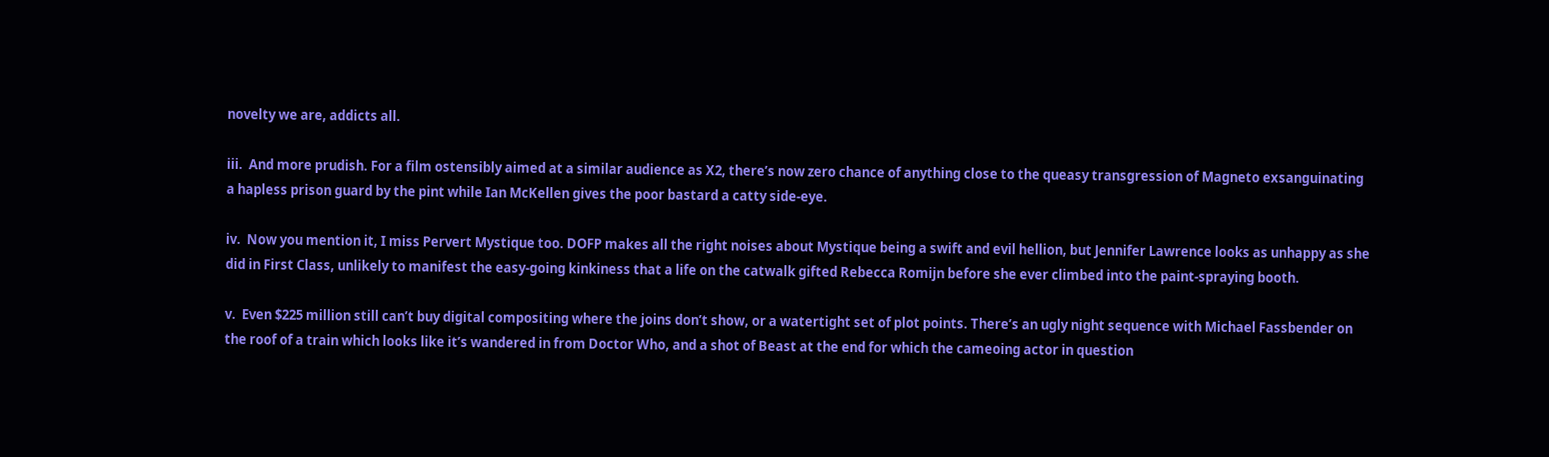novelty we are, addicts all.

iii.  And more prudish. For a film ostensibly aimed at a similar audience as X2, there’s now zero chance of anything close to the queasy transgression of Magneto exsanguinating a hapless prison guard by the pint while Ian McKellen gives the poor bastard a catty side-eye.

iv.  Now you mention it, I miss Pervert Mystique too. DOFP makes all the right noises about Mystique being a swift and evil hellion, but Jennifer Lawrence looks as unhappy as she did in First Class, unlikely to manifest the easy-going kinkiness that a life on the catwalk gifted Rebecca Romijn before she ever climbed into the paint-spraying booth.

v.  Even $225 million still can’t buy digital compositing where the joins don’t show, or a watertight set of plot points. There’s an ugly night sequence with Michael Fassbender on the roof of a train which looks like it’s wandered in from Doctor Who, and a shot of Beast at the end for which the cameoing actor in question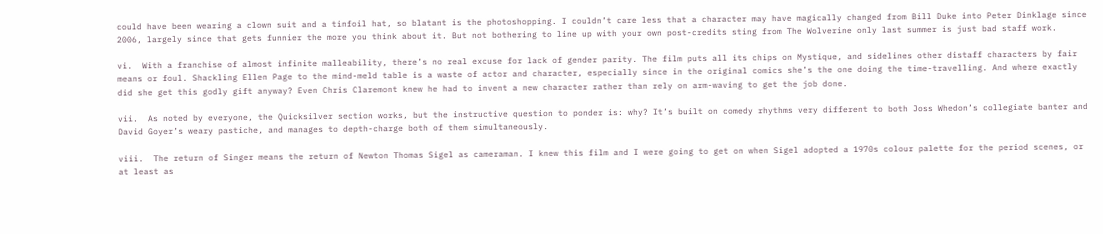could have been wearing a clown suit and a tinfoil hat, so blatant is the photoshopping. I couldn’t care less that a character may have magically changed from Bill Duke into Peter Dinklage since 2006, largely since that gets funnier the more you think about it. But not bothering to line up with your own post-credits sting from The Wolverine only last summer is just bad staff work.

vi.  With a franchise of almost infinite malleability, there’s no real excuse for lack of gender parity. The film puts all its chips on Mystique, and sidelines other distaff characters by fair means or foul. Shackling Ellen Page to the mind-meld table is a waste of actor and character, especially since in the original comics she’s the one doing the time-travelling. And where exactly did she get this godly gift anyway? Even Chris Claremont knew he had to invent a new character rather than rely on arm-waving to get the job done.

vii.  As noted by everyone, the Quicksilver section works, but the instructive question to ponder is: why? It’s built on comedy rhythms very different to both Joss Whedon’s collegiate banter and David Goyer’s weary pastiche, and manages to depth-charge both of them simultaneously.

viii.  The return of Singer means the return of Newton Thomas Sigel as cameraman. I knew this film and I were going to get on when Sigel adopted a 1970s colour palette for the period scenes, or at least as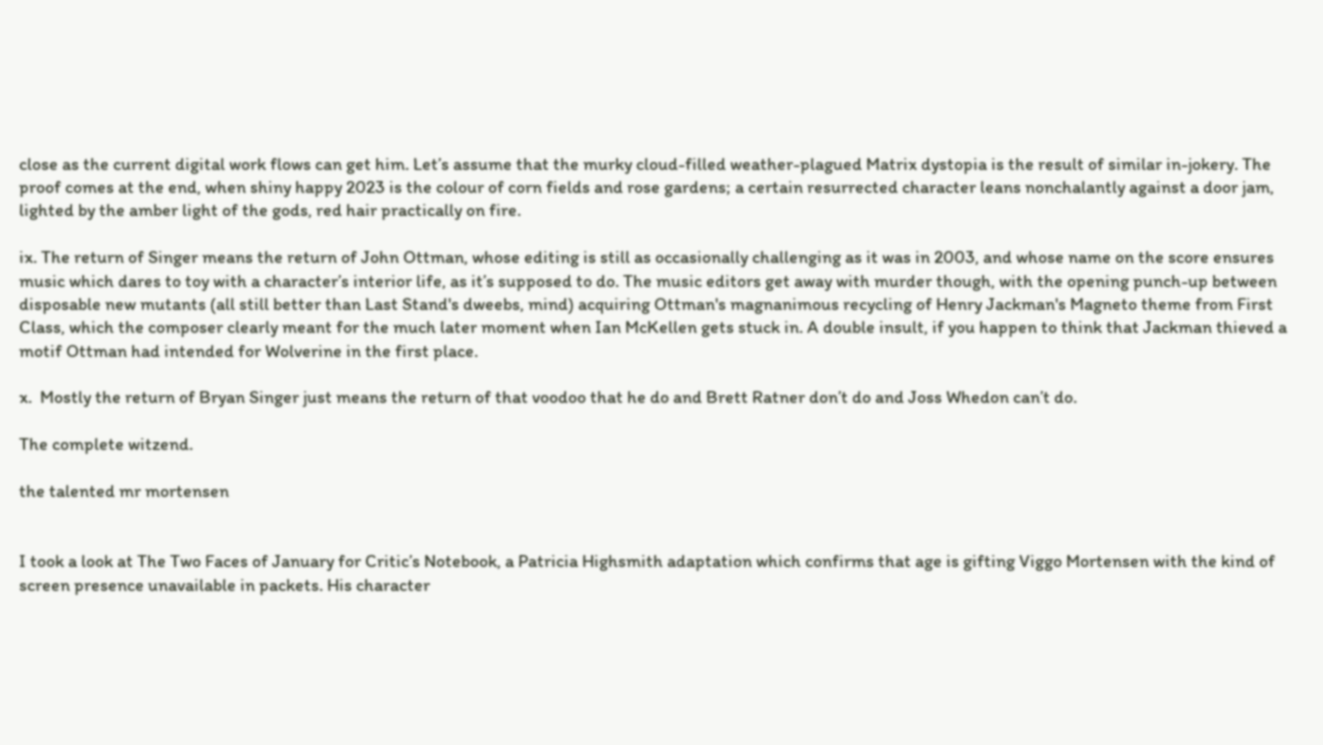close as the current digital work flows can get him. Let’s assume that the murky cloud-filled weather-plagued Matrix dystopia is the result of similar in-jokery. The proof comes at the end, when shiny happy 2023 is the colour of corn fields and rose gardens; a certain resurrected character leans nonchalantly against a door jam, lighted by the amber light of the gods, red hair practically on fire.

ix. The return of Singer means the return of John Ottman, whose editing is still as occasionally challenging as it was in 2003, and whose name on the score ensures music which dares to toy with a character’s interior life, as it’s supposed to do. The music editors get away with murder though, with the opening punch-up between disposable new mutants (all still better than Last Stand's dweebs, mind) acquiring Ottman's magnanimous recycling of Henry Jackman's Magneto theme from First Class, which the composer clearly meant for the much later moment when Ian McKellen gets stuck in. A double insult, if you happen to think that Jackman thieved a motif Ottman had intended for Wolverine in the first place.

x.  Mostly the return of Bryan Singer just means the return of that voodoo that he do and Brett Ratner don’t do and Joss Whedon can’t do.

The complete witzend.

the talented mr mortensen


I took a look at The Two Faces of January for Critic’s Notebook, a Patricia Highsmith adaptation which confirms that age is gifting Viggo Mortensen with the kind of screen presence unavailable in packets. His character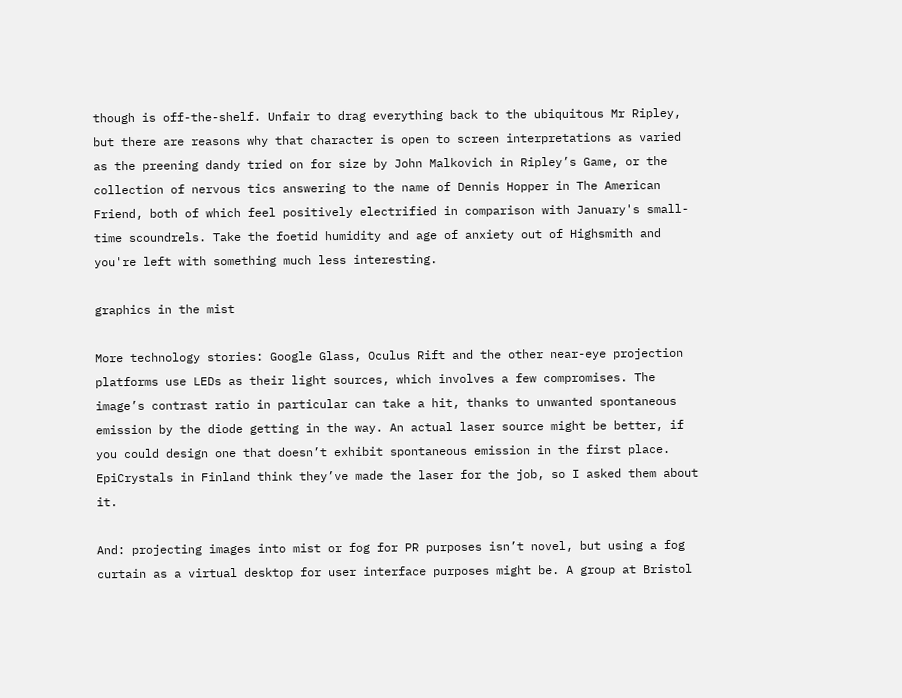though is off-the-shelf. Unfair to drag everything back to the ubiquitous Mr Ripley, but there are reasons why that character is open to screen interpretations as varied as the preening dandy tried on for size by John Malkovich in Ripley’s Game, or the collection of nervous tics answering to the name of Dennis Hopper in The American Friend, both of which feel positively electrified in comparison with January's small-time scoundrels. Take the foetid humidity and age of anxiety out of Highsmith and you're left with something much less interesting.

graphics in the mist

More technology stories: Google Glass, Oculus Rift and the other near-eye projection platforms use LEDs as their light sources, which involves a few compromises. The image’s contrast ratio in particular can take a hit, thanks to unwanted spontaneous emission by the diode getting in the way. An actual laser source might be better, if you could design one that doesn’t exhibit spontaneous emission in the first place. EpiCrystals in Finland think they’ve made the laser for the job, so I asked them about it.

And: projecting images into mist or fog for PR purposes isn’t novel, but using a fog curtain as a virtual desktop for user interface purposes might be. A group at Bristol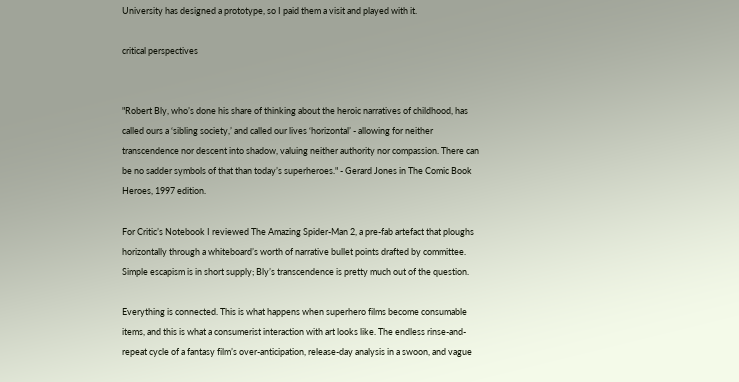University has designed a prototype, so I paid them a visit and played with it.

critical perspectives


"Robert Bly, who’s done his share of thinking about the heroic narratives of childhood, has called ours a ‘sibling society,’ and called our lives ‘horizontal’ - allowing for neither transcendence nor descent into shadow, valuing neither authority nor compassion. There can be no sadder symbols of that than today’s superheroes." - Gerard Jones in The Comic Book Heroes, 1997 edition.

For Critic’s Notebook I reviewed The Amazing Spider-Man 2, a pre-fab artefact that ploughs horizontally through a whiteboard’s worth of narrative bullet points drafted by committee. Simple escapism is in short supply; Bly’s transcendence is pretty much out of the question.

Everything is connected. This is what happens when superhero films become consumable items, and this is what a consumerist interaction with art looks like. The endless rinse-and-repeat cycle of a fantasy film’s over-anticipation, release-day analysis in a swoon, and vague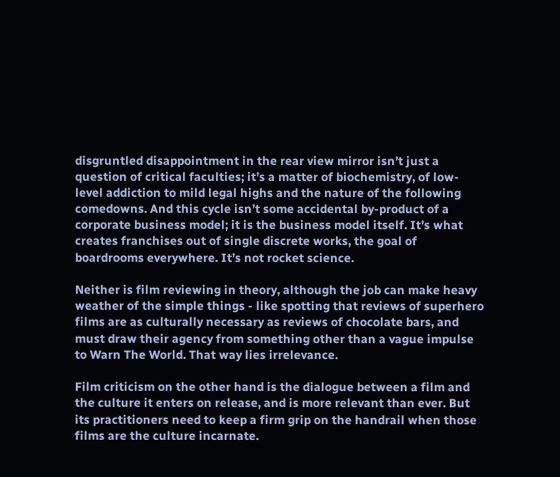disgruntled disappointment in the rear view mirror isn’t just a question of critical faculties; it’s a matter of biochemistry, of low-level addiction to mild legal highs and the nature of the following comedowns. And this cycle isn’t some accidental by-product of a corporate business model; it is the business model itself. It’s what creates franchises out of single discrete works, the goal of boardrooms everywhere. It’s not rocket science.

Neither is film reviewing in theory, although the job can make heavy weather of the simple things - like spotting that reviews of superhero films are as culturally necessary as reviews of chocolate bars, and must draw their agency from something other than a vague impulse to Warn The World. That way lies irrelevance.

Film criticism on the other hand is the dialogue between a film and the culture it enters on release, and is more relevant than ever. But its practitioners need to keep a firm grip on the handrail when those films are the culture incarnate.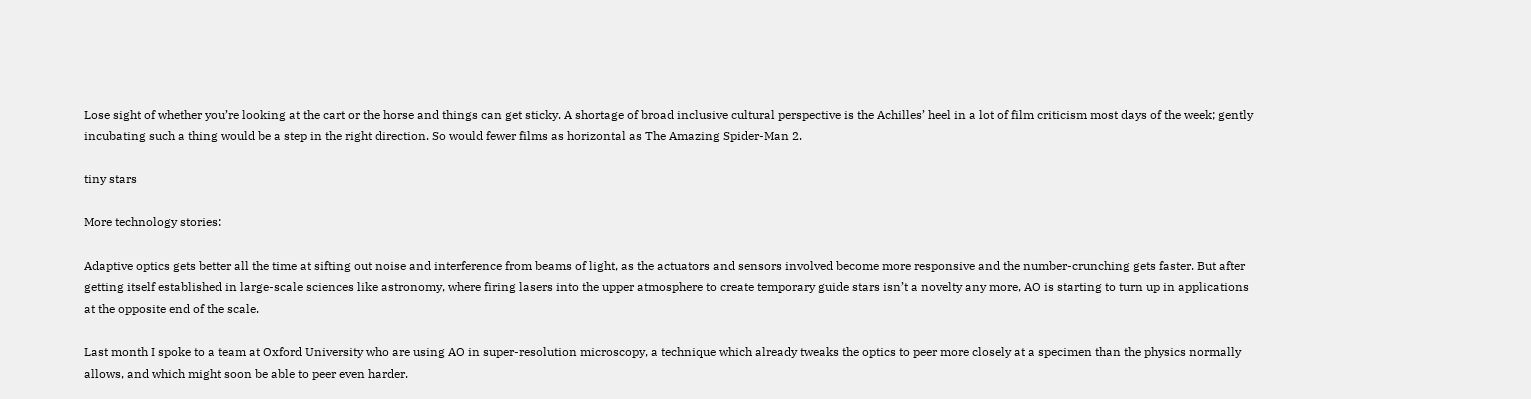Lose sight of whether you’re looking at the cart or the horse and things can get sticky. A shortage of broad inclusive cultural perspective is the Achilles’ heel in a lot of film criticism most days of the week; gently incubating such a thing would be a step in the right direction. So would fewer films as horizontal as The Amazing Spider-Man 2.

tiny stars

More technology stories:

Adaptive optics gets better all the time at sifting out noise and interference from beams of light, as the actuators and sensors involved become more responsive and the number-crunching gets faster. But after getting itself established in large-scale sciences like astronomy, where firing lasers into the upper atmosphere to create temporary guide stars isn’t a novelty any more, AO is starting to turn up in applications at the opposite end of the scale.

Last month I spoke to a team at Oxford University who are using AO in super-resolution microscopy, a technique which already tweaks the optics to peer more closely at a specimen than the physics normally allows, and which might soon be able to peer even harder.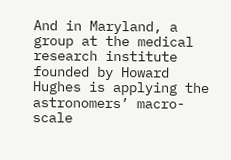And in Maryland, a group at the medical research institute founded by Howard Hughes is applying the astronomers’ macro-scale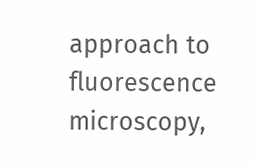approach to fluorescence microscopy,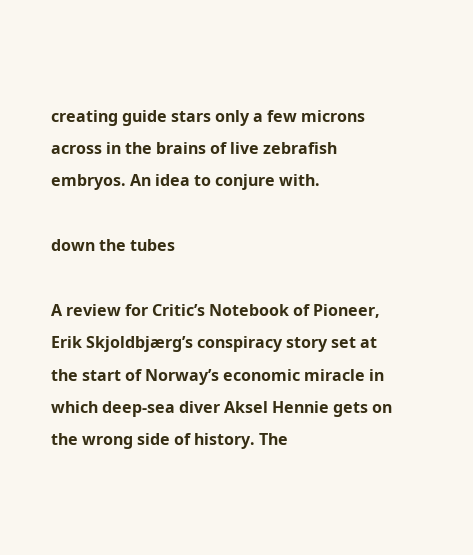creating guide stars only a few microns across in the brains of live zebrafish embryos. An idea to conjure with.

down the tubes

A review for Critic’s Notebook of Pioneer, Erik Skjoldbjærg’s conspiracy story set at the start of Norway’s economic miracle in which deep-sea diver Aksel Hennie gets on the wrong side of history. The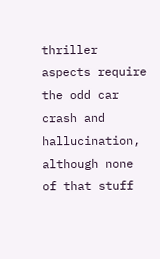thriller aspects require the odd car crash and hallucination, although none of that stuff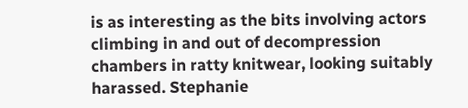is as interesting as the bits involving actors climbing in and out of decompression chambers in ratty knitwear, looking suitably harassed. Stephanie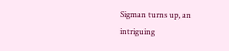Sigman turns up, an intriguing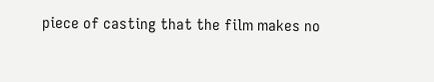piece of casting that the film makes no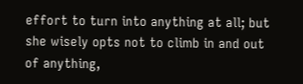effort to turn into anything at all; but she wisely opts not to climb in and out of anything,